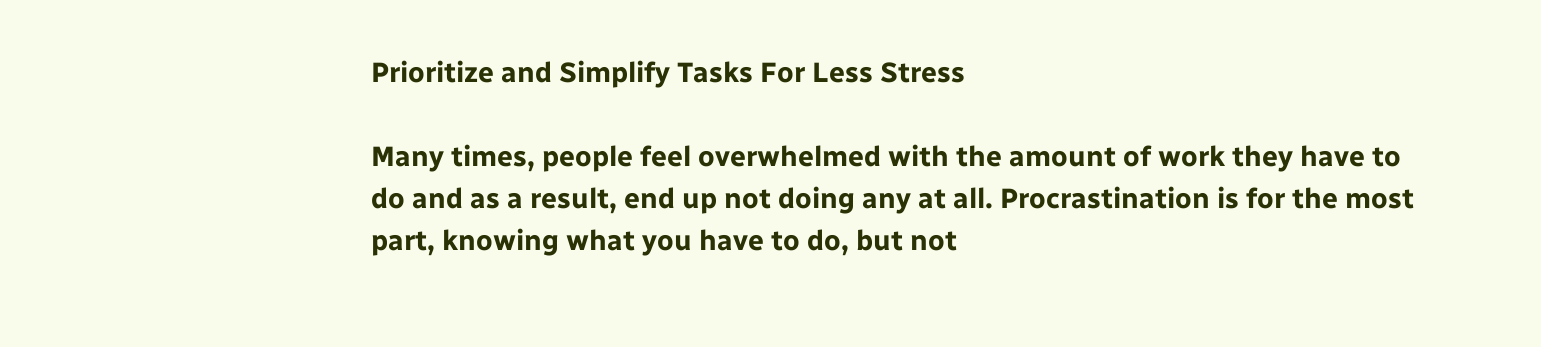Prioritize and Simplify Tasks For Less Stress

Many times, people feel overwhelmed with the amount of work they have to do and as a result, end up not doing any at all. Procrastination is for the most part, knowing what you have to do, but not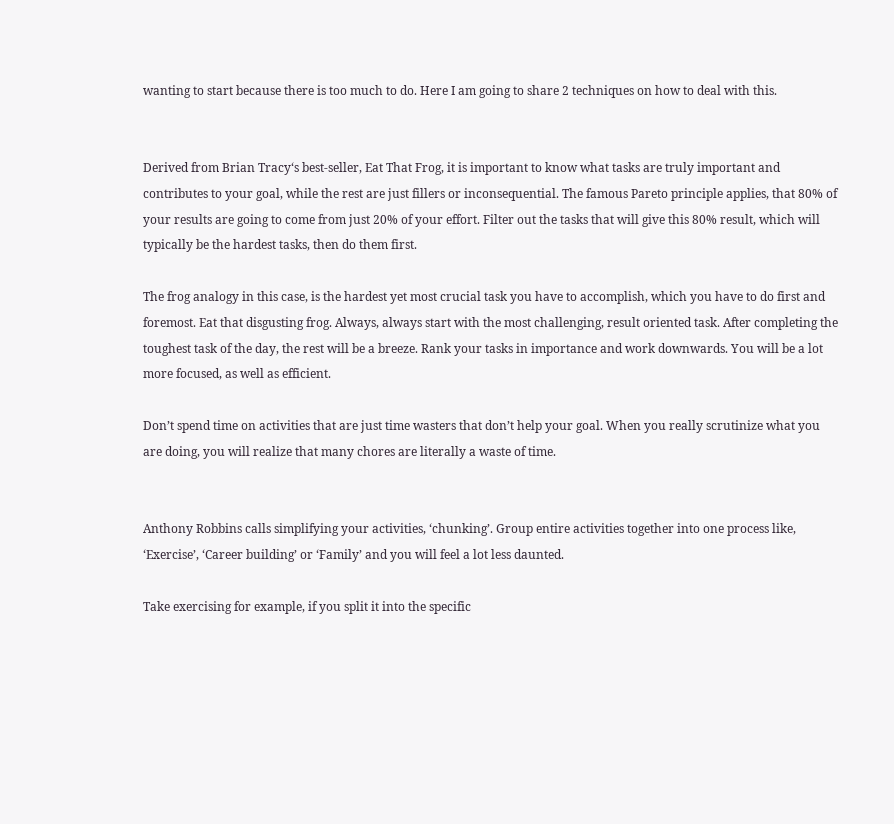wanting to start because there is too much to do. Here I am going to share 2 techniques on how to deal with this.


Derived from Brian Tracy‘s best-seller, Eat That Frog, it is important to know what tasks are truly important and contributes to your goal, while the rest are just fillers or inconsequential. The famous Pareto principle applies, that 80% of your results are going to come from just 20% of your effort. Filter out the tasks that will give this 80% result, which will typically be the hardest tasks, then do them first.

The frog analogy in this case, is the hardest yet most crucial task you have to accomplish, which you have to do first and foremost. Eat that disgusting frog. Always, always start with the most challenging, result oriented task. After completing the toughest task of the day, the rest will be a breeze. Rank your tasks in importance and work downwards. You will be a lot more focused, as well as efficient.

Don’t spend time on activities that are just time wasters that don’t help your goal. When you really scrutinize what you are doing, you will realize that many chores are literally a waste of time.


Anthony Robbins calls simplifying your activities, ‘chunking’. Group entire activities together into one process like, ‘Exercise’, ‘Career building’ or ‘Family’ and you will feel a lot less daunted.

Take exercising for example, if you split it into the specific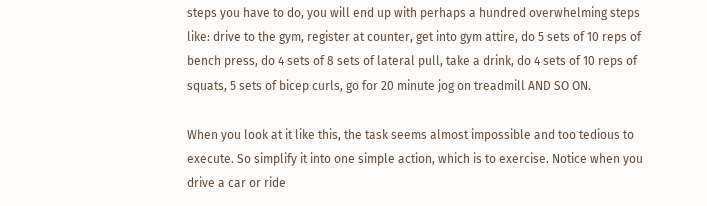steps you have to do, you will end up with perhaps a hundred overwhelming steps like: drive to the gym, register at counter, get into gym attire, do 5 sets of 10 reps of bench press, do 4 sets of 8 sets of lateral pull, take a drink, do 4 sets of 10 reps of squats, 5 sets of bicep curls, go for 20 minute jog on treadmill AND SO ON.

When you look at it like this, the task seems almost impossible and too tedious to execute. So simplify it into one simple action, which is to exercise. Notice when you drive a car or ride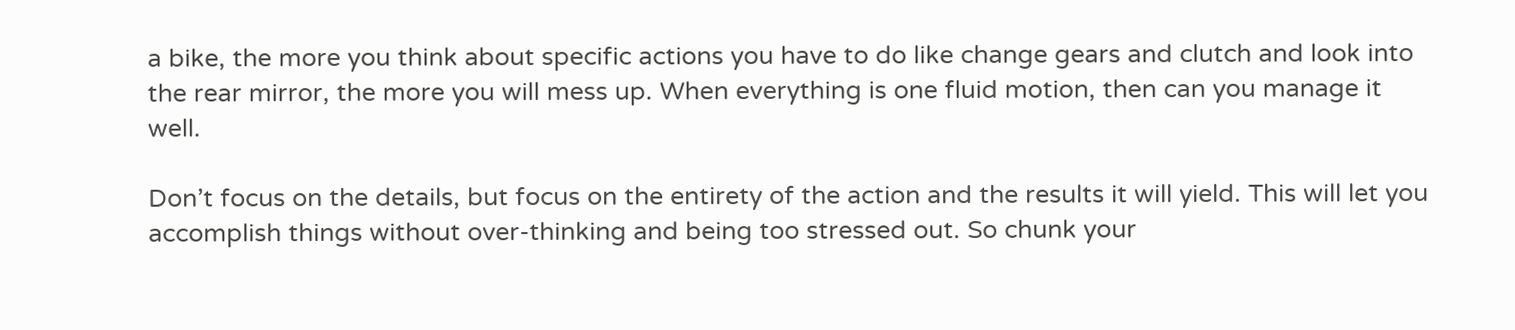a bike, the more you think about specific actions you have to do like change gears and clutch and look into the rear mirror, the more you will mess up. When everything is one fluid motion, then can you manage it well.

Don’t focus on the details, but focus on the entirety of the action and the results it will yield. This will let you accomplish things without over-thinking and being too stressed out. So chunk your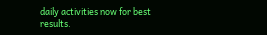daily activities now for best results.